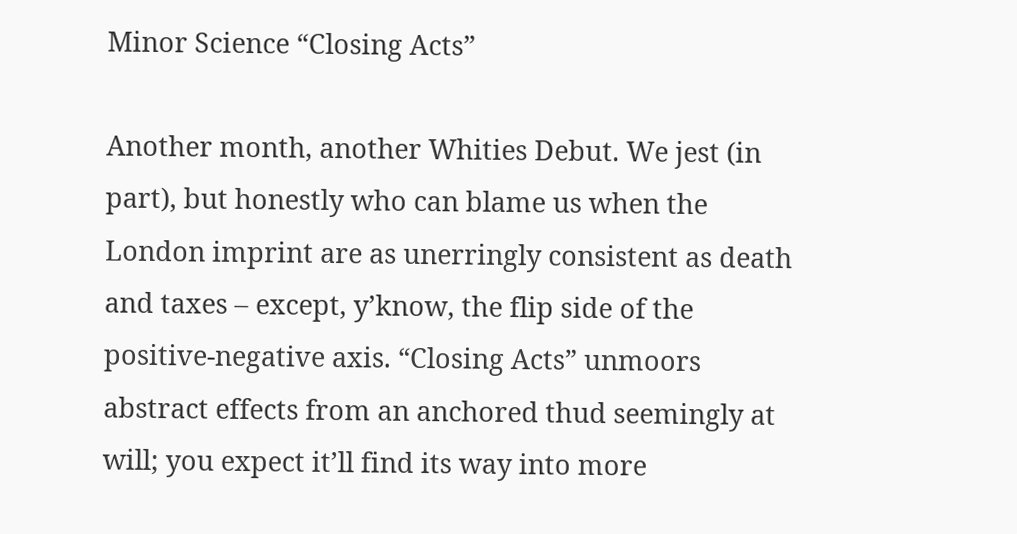Minor Science “Closing Acts”

Another month, another Whities Debut. We jest (in part), but honestly who can blame us when the London imprint are as unerringly consistent as death and taxes – except, y’know, the flip side of the positive-negative axis. “Closing Acts” unmoors abstract effects from an anchored thud seemingly at will; you expect it’ll find its way into more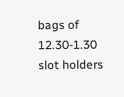bags of 12.30-1.30 slot holders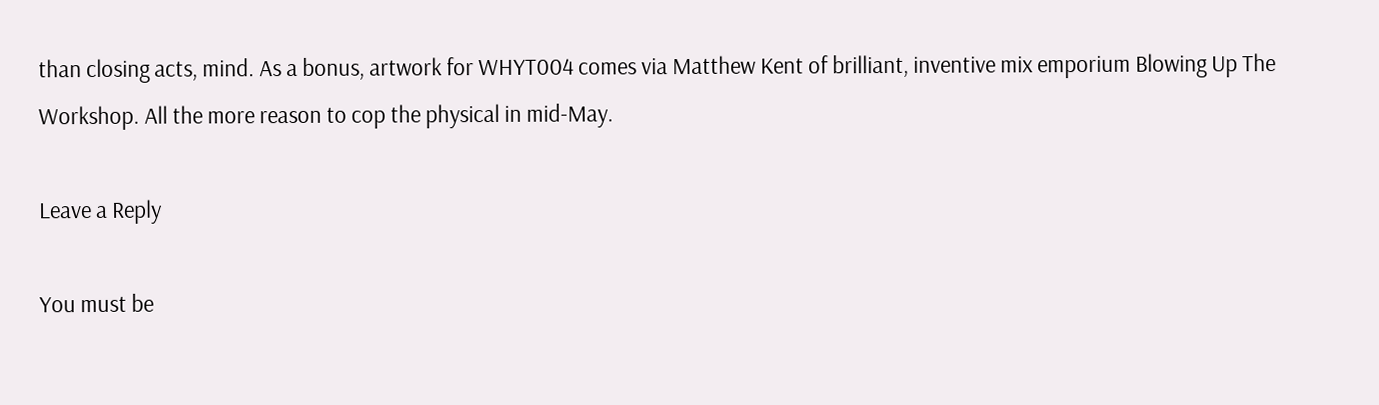than closing acts, mind. As a bonus, artwork for WHYT004 comes via Matthew Kent of brilliant, inventive mix emporium Blowing Up The Workshop. All the more reason to cop the physical in mid-May.

Leave a Reply

You must be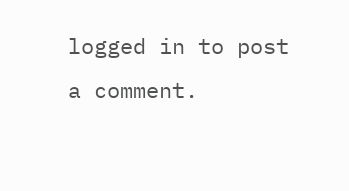logged in to post a comment.